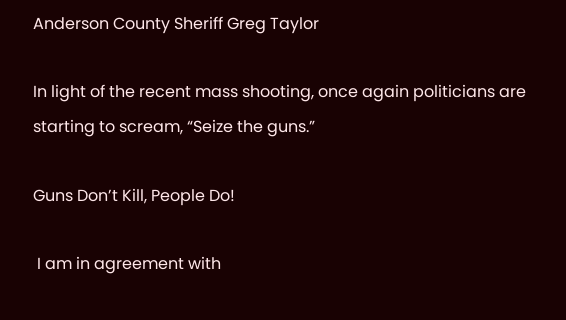Anderson County Sheriff Greg Taylor

In light of the recent mass shooting, once again politicians are starting to scream, “Seize the guns.”

Guns Don’t Kill, People Do!

 I am in agreement with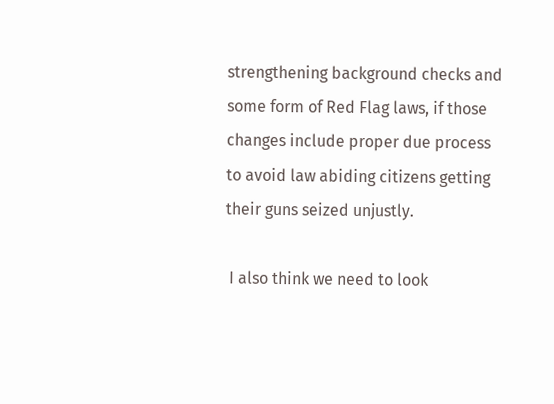strengthening background checks and some form of Red Flag laws, if those changes include proper due process to avoid law abiding citizens getting their guns seized unjustly.

 I also think we need to look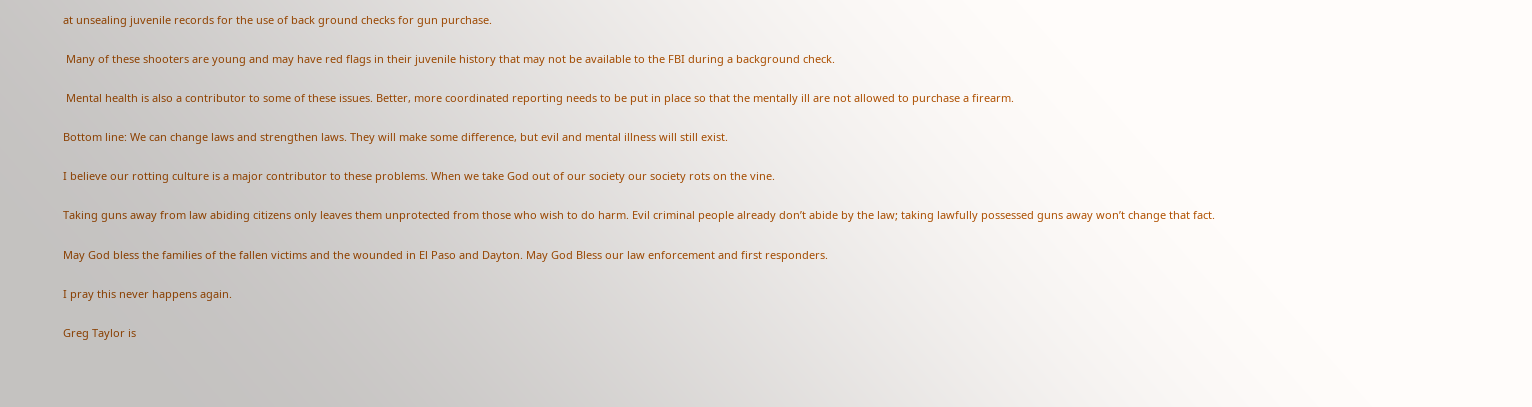at unsealing juvenile records for the use of back ground checks for gun purchase.

 Many of these shooters are young and may have red flags in their juvenile history that may not be available to the FBI during a background check.

 Mental health is also a contributor to some of these issues. Better, more coordinated reporting needs to be put in place so that the mentally ill are not allowed to purchase a firearm.

Bottom line: We can change laws and strengthen laws. They will make some difference, but evil and mental illness will still exist.

I believe our rotting culture is a major contributor to these problems. When we take God out of our society our society rots on the vine.

Taking guns away from law abiding citizens only leaves them unprotected from those who wish to do harm. Evil criminal people already don’t abide by the law; taking lawfully possessed guns away won’t change that fact.

May God bless the families of the fallen victims and the wounded in El Paso and Dayton. May God Bless our law enforcement and first responders.

I pray this never happens again.

Greg Taylor is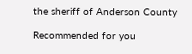the sheriff of Anderson County

Recommended for you